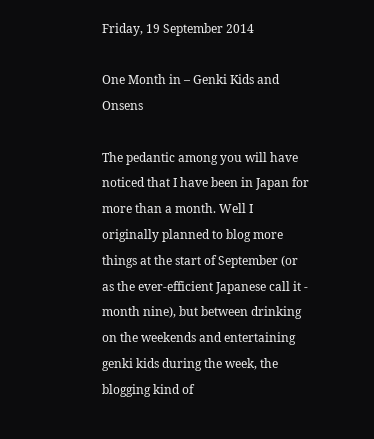Friday, 19 September 2014

One Month in – Genki Kids and Onsens

The pedantic among you will have noticed that I have been in Japan for more than a month. Well I originally planned to blog more things at the start of September (or as the ever-efficient Japanese call it - month nine), but between drinking on the weekends and entertaining genki kids during the week, the blogging kind of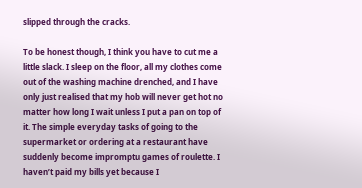slipped through the cracks.

To be honest though, I think you have to cut me a little slack. I sleep on the floor, all my clothes come out of the washing machine drenched, and I have only just realised that my hob will never get hot no matter how long I wait unless I put a pan on top of it. The simple everyday tasks of going to the supermarket or ordering at a restaurant have suddenly become impromptu games of roulette. I haven’t paid my bills yet because I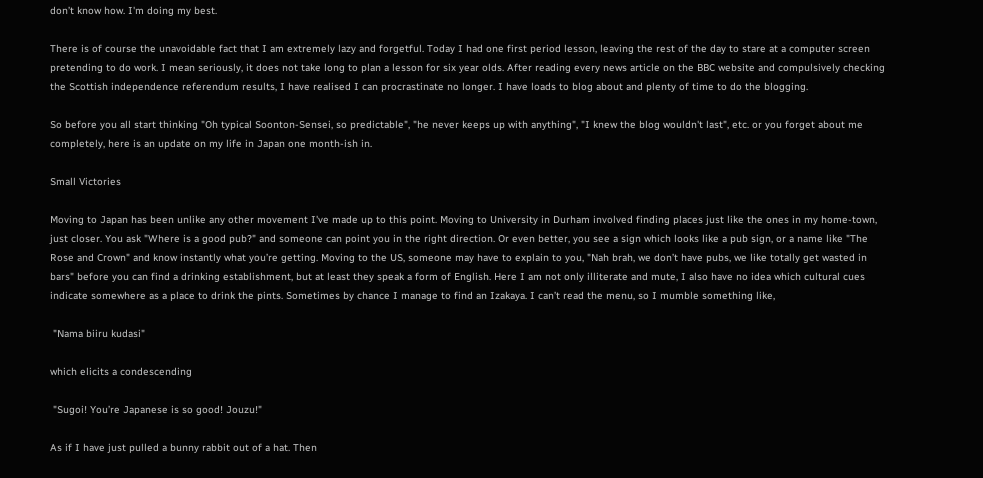don’t know how. I'm doing my best.

There is of course the unavoidable fact that I am extremely lazy and forgetful. Today I had one first period lesson, leaving the rest of the day to stare at a computer screen pretending to do work. I mean seriously, it does not take long to plan a lesson for six year olds. After reading every news article on the BBC website and compulsively checking the Scottish independence referendum results, I have realised I can procrastinate no longer. I have loads to blog about and plenty of time to do the blogging.

So before you all start thinking "Oh typical Soonton-Sensei, so predictable", "he never keeps up with anything", "I knew the blog wouldn't last", etc. or you forget about me completely, here is an update on my life in Japan one month-ish in.

Small Victories

Moving to Japan has been unlike any other movement I've made up to this point. Moving to University in Durham involved finding places just like the ones in my home-town, just closer. You ask "Where is a good pub?" and someone can point you in the right direction. Or even better, you see a sign which looks like a pub sign, or a name like "The Rose and Crown" and know instantly what you’re getting. Moving to the US, someone may have to explain to you, "Nah brah, we don’t have pubs, we like totally get wasted in bars" before you can find a drinking establishment, but at least they speak a form of English. Here I am not only illiterate and mute, I also have no idea which cultural cues indicate somewhere as a place to drink the pints. Sometimes by chance I manage to find an Izakaya. I can’t read the menu, so I mumble something like,

 "Nama biiru kudasi"

which elicits a condescending

 "Sugoi! You’re Japanese is so good! Jouzu!"

As if I have just pulled a bunny rabbit out of a hat. Then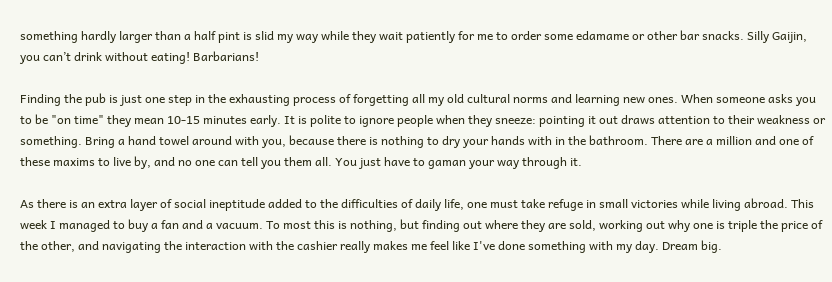something hardly larger than a half pint is slid my way while they wait patiently for me to order some edamame or other bar snacks. Silly Gaijin, you can’t drink without eating! Barbarians!

Finding the pub is just one step in the exhausting process of forgetting all my old cultural norms and learning new ones. When someone asks you to be "on time" they mean 10-15 minutes early. It is polite to ignore people when they sneeze: pointing it out draws attention to their weakness or something. Bring a hand towel around with you, because there is nothing to dry your hands with in the bathroom. There are a million and one of these maxims to live by, and no one can tell you them all. You just have to gaman your way through it.

As there is an extra layer of social ineptitude added to the difficulties of daily life, one must take refuge in small victories while living abroad. This week I managed to buy a fan and a vacuum. To most this is nothing, but finding out where they are sold, working out why one is triple the price of the other, and navigating the interaction with the cashier really makes me feel like I've done something with my day. Dream big.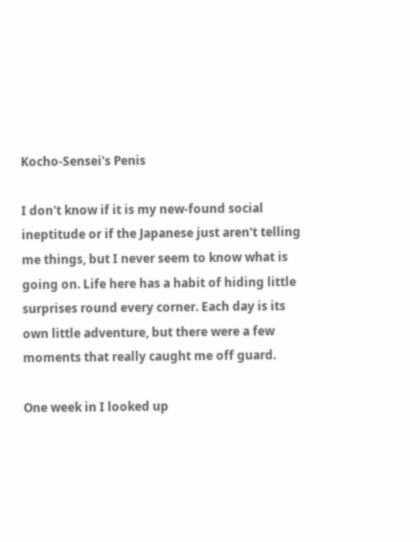Kocho-Sensei's Penis

I don't know if it is my new-found social ineptitude or if the Japanese just aren't telling me things, but I never seem to know what is going on. Life here has a habit of hiding little surprises round every corner. Each day is its own little adventure, but there were a few moments that really caught me off guard.

One week in I looked up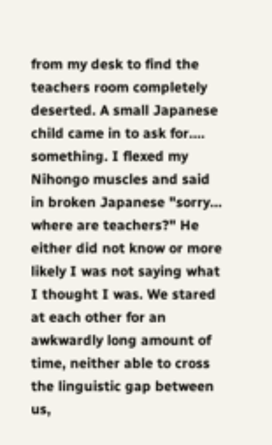from my desk to find the teachers room completely deserted. A small Japanese child came in to ask for.... something. I flexed my Nihongo muscles and said in broken Japanese "sorry... where are teachers?" He either did not know or more likely I was not saying what I thought I was. We stared at each other for an awkwardly long amount of time, neither able to cross the linguistic gap between us,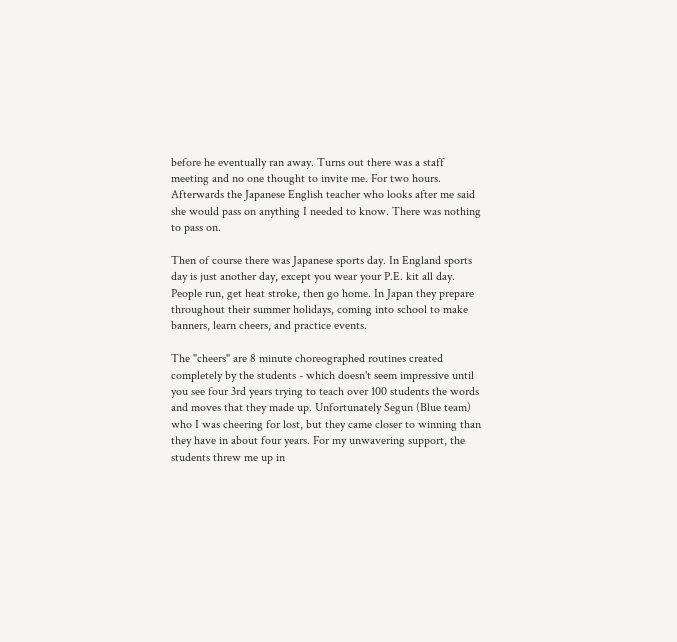before he eventually ran away. Turns out there was a staff meeting and no one thought to invite me. For two hours. Afterwards the Japanese English teacher who looks after me said she would pass on anything I needed to know. There was nothing to pass on.

Then of course there was Japanese sports day. In England sports day is just another day, except you wear your P.E. kit all day. People run, get heat stroke, then go home. In Japan they prepare throughout their summer holidays, coming into school to make banners, learn cheers, and practice events.

The "cheers" are 8 minute choreographed routines created completely by the students - which doesn't seem impressive until you see four 3rd years trying to teach over 100 students the words and moves that they made up. Unfortunately Segun (Blue team) who I was cheering for lost, but they came closer to winning than they have in about four years. For my unwavering support, the students threw me up in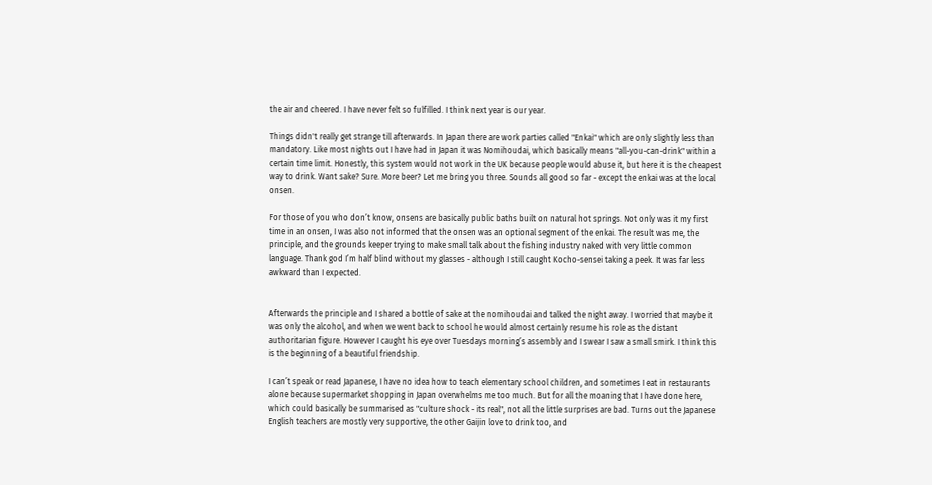the air and cheered. I have never felt so fulfilled. I think next year is our year.

Things didn't really get strange till afterwards. In Japan there are work parties called "Enkai" which are only slightly less than mandatory. Like most nights out I have had in Japan it was Nomihoudai, which basically means "all-you-can-drink" within a certain time limit. Honestly, this system would not work in the UK because people would abuse it, but here it is the cheapest way to drink. Want sake? Sure. More beer? Let me bring you three. Sounds all good so far - except the enkai was at the local onsen.

For those of you who don’t know, onsens are basically public baths built on natural hot springs. Not only was it my first time in an onsen, I was also not informed that the onsen was an optional segment of the enkai. The result was me, the principle, and the grounds keeper trying to make small talk about the fishing industry naked with very little common language. Thank god I’m half blind without my glasses - although I still caught Kocho-sensei taking a peek. It was far less awkward than I expected.


Afterwards the principle and I shared a bottle of sake at the nomihoudai and talked the night away. I worried that maybe it was only the alcohol, and when we went back to school he would almost certainly resume his role as the distant authoritarian figure. However I caught his eye over Tuesdays morning’s assembly and I swear I saw a small smirk. I think this is the beginning of a beautiful friendship.

I can’t speak or read Japanese, I have no idea how to teach elementary school children, and sometimes I eat in restaurants alone because supermarket shopping in Japan overwhelms me too much. But for all the moaning that I have done here, which could basically be summarised as "culture shock - its real", not all the little surprises are bad. Turns out the Japanese English teachers are mostly very supportive, the other Gaijin love to drink too, and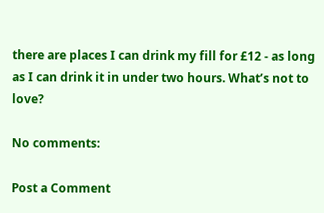there are places I can drink my fill for £12 - as long as I can drink it in under two hours. What’s not to love?

No comments:

Post a Comment